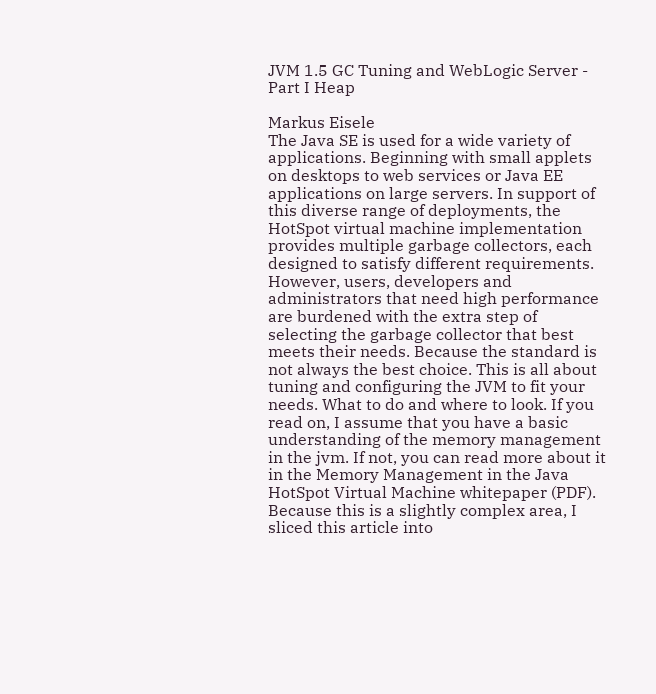JVM 1.5 GC Tuning and WebLogic Server - Part I Heap

Markus Eisele
The Java SE is used for a wide variety of applications. Beginning with small applets on desktops to web services or Java EE applications on large servers. In support of this diverse range of deployments, the HotSpot virtual machine implementation provides multiple garbage collectors, each designed to satisfy different requirements. However, users, developers and administrators that need high performance are burdened with the extra step of selecting the garbage collector that best meets their needs. Because the standard is not always the best choice. This is all about tuning and configuring the JVM to fit your needs. What to do and where to look. If you read on, I assume that you have a basic understanding of the memory management in the jvm. If not, you can read more about it in the Memory Management in the Java HotSpot Virtual Machine whitepaper (PDF).
Because this is a slightly complex area, I sliced this article into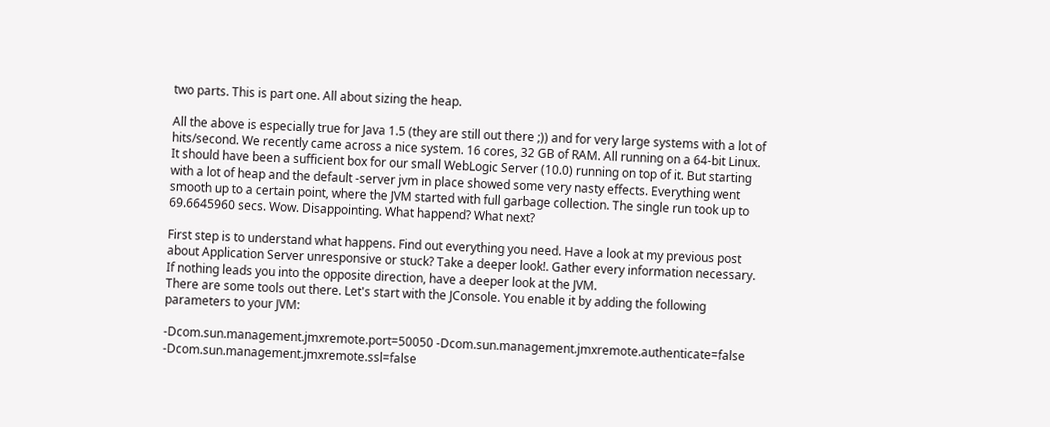two parts. This is part one. All about sizing the heap.

All the above is especially true for Java 1.5 (they are still out there ;)) and for very large systems with a lot of hits/second. We recently came across a nice system. 16 cores, 32 GB of RAM. All running on a 64-bit Linux. It should have been a sufficient box for our small WebLogic Server (10.0) running on top of it. But starting with a lot of heap and the default -server jvm in place showed some very nasty effects. Everything went smooth up to a certain point, where the JVM started with full garbage collection. The single run took up to 69.6645960 secs. Wow. Disappointing. What happend? What next?

First step is to understand what happens. Find out everything you need. Have a look at my previous post about Application Server unresponsive or stuck? Take a deeper look!. Gather every information necessary. If nothing leads you into the opposite direction, have a deeper look at the JVM.
There are some tools out there. Let's start with the JConsole. You enable it by adding the following parameters to your JVM:

-Dcom.sun.management.jmxremote.port=50050 -Dcom.sun.management.jmxremote.authenticate=false -Dcom.sun.management.jmxremote.ssl=false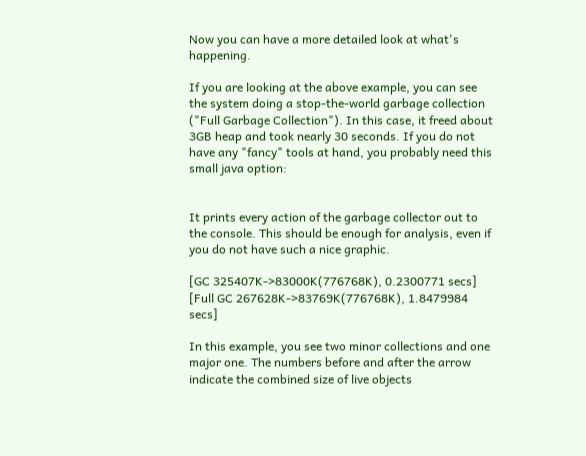Now you can have a more detailed look at what's happening.

If you are looking at the above example, you can see the system doing a stop-the-world garbage collection ("Full Garbage Collection"). In this case, it freed about 3GB heap and took nearly 30 seconds. If you do not have any "fancy" tools at hand, you probably need this small java option:


It prints every action of the garbage collector out to the console. This should be enough for analysis, even if you do not have such a nice graphic.

[GC 325407K->83000K(776768K), 0.2300771 secs]
[Full GC 267628K->83769K(776768K), 1.8479984 secs]

In this example, you see two minor collections and one major one. The numbers before and after the arrow indicate the combined size of live objects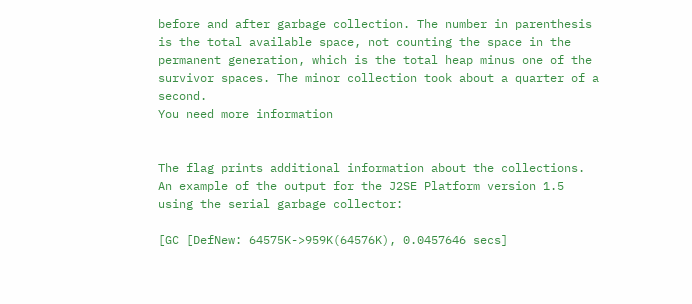before and after garbage collection. The number in parenthesis is the total available space, not counting the space in the permanent generation, which is the total heap minus one of the survivor spaces. The minor collection took about a quarter of a second.
You need more information


The flag prints additional information about the collections. An example of the output for the J2SE Platform version 1.5 using the serial garbage collector:

[GC [DefNew: 64575K->959K(64576K), 0.0457646 secs]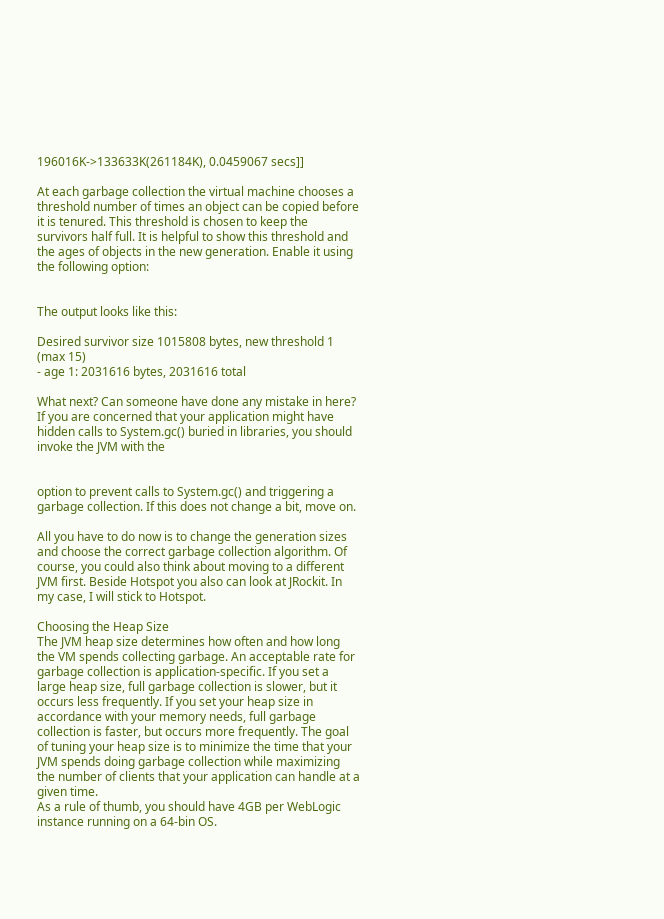196016K->133633K(261184K), 0.0459067 secs]]

At each garbage collection the virtual machine chooses a threshold number of times an object can be copied before it is tenured. This threshold is chosen to keep the survivors half full. It is helpful to show this threshold and the ages of objects in the new generation. Enable it using the following option:


The output looks like this:

Desired survivor size 1015808 bytes, new threshold 1 (max 15)
- age 1: 2031616 bytes, 2031616 total

What next? Can someone have done any mistake in here? If you are concerned that your application might have hidden calls to System.gc() buried in libraries, you should invoke the JVM with the


option to prevent calls to System.gc() and triggering a garbage collection. If this does not change a bit, move on.

All you have to do now is to change the generation sizes and choose the correct garbage collection algorithm. Of course, you could also think about moving to a different JVM first. Beside Hotspot you also can look at JRockit. In my case, I will stick to Hotspot.

Choosing the Heap Size
The JVM heap size determines how often and how long the VM spends collecting garbage. An acceptable rate for garbage collection is application-specific. If you set a large heap size, full garbage collection is slower, but it occurs less frequently. If you set your heap size in accordance with your memory needs, full garbage collection is faster, but occurs more frequently. The goal of tuning your heap size is to minimize the time that your JVM spends doing garbage collection while maximizing the number of clients that your application can handle at a given time.
As a rule of thumb, you should have 4GB per WebLogic instance running on a 64-bin OS.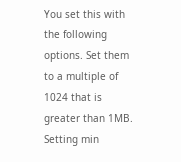You set this with the following options. Set them to a multiple of 1024 that is greater than 1MB. Setting min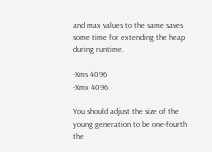and max values to the same saves some time for extending the heap during runtime.

-Xms 4096
-Xmx 4096

You should adjust the size of the young generation to be one-fourth the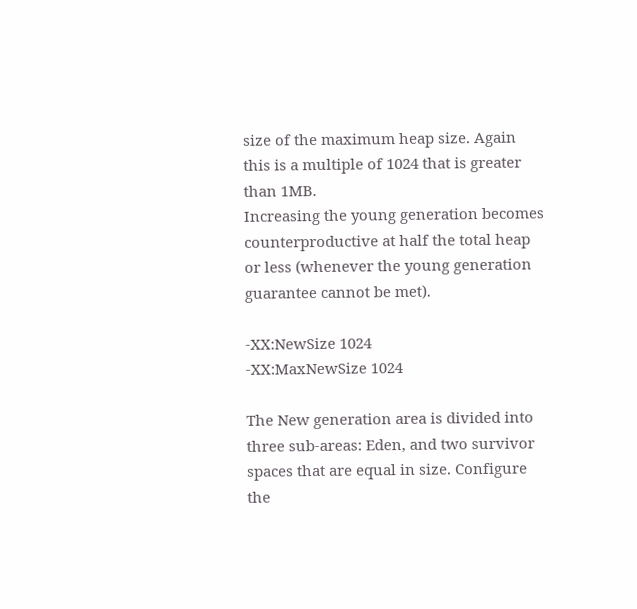size of the maximum heap size. Again this is a multiple of 1024 that is greater than 1MB.
Increasing the young generation becomes counterproductive at half the total heap or less (whenever the young generation guarantee cannot be met).

-XX:NewSize 1024
-XX:MaxNewSize 1024

The New generation area is divided into three sub-areas: Eden, and two survivor spaces that are equal in size. Configure the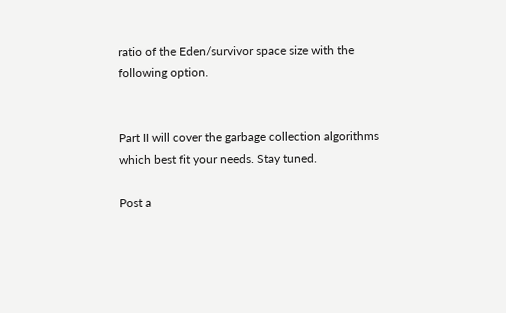ratio of the Eden/survivor space size with the following option.


Part II will cover the garbage collection algorithms which best fit your needs. Stay tuned.

Post a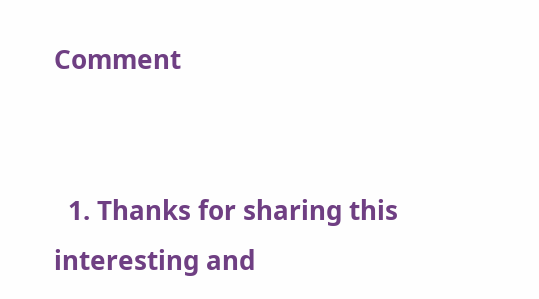Comment


  1. Thanks for sharing this interesting and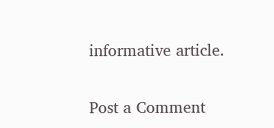informative article.

Post a Comment